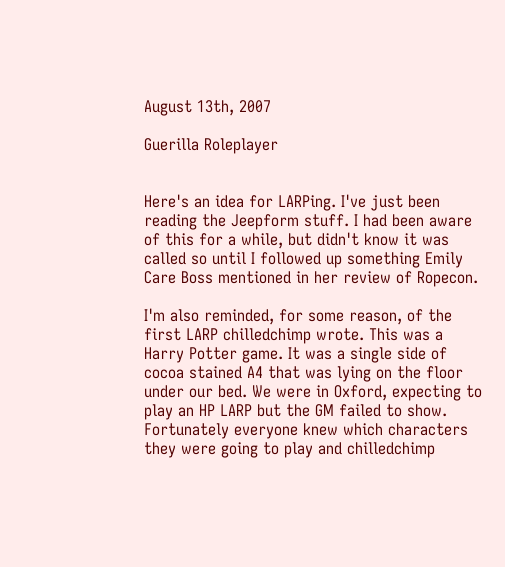August 13th, 2007

Guerilla Roleplayer


Here's an idea for LARPing. I've just been reading the Jeepform stuff. I had been aware of this for a while, but didn't know it was called so until I followed up something Emily Care Boss mentioned in her review of Ropecon.

I'm also reminded, for some reason, of the first LARP chilledchimp wrote. This was a Harry Potter game. It was a single side of cocoa stained A4 that was lying on the floor under our bed. We were in Oxford, expecting to play an HP LARP but the GM failed to show. Fortunately everyone knew which characters they were going to play and chilledchimp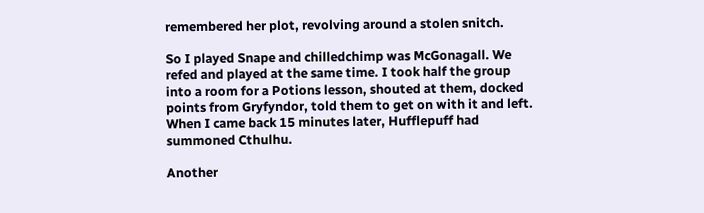remembered her plot, revolving around a stolen snitch.

So I played Snape and chilledchimp was McGonagall. We refed and played at the same time. I took half the group into a room for a Potions lesson, shouted at them, docked points from Gryfyndor, told them to get on with it and left. When I came back 15 minutes later, Hufflepuff had summoned Cthulhu.

Another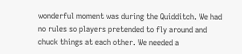wonderful moment was during the Quidditch. We had no rules so players pretended to fly around and chuck things at each other. We needed a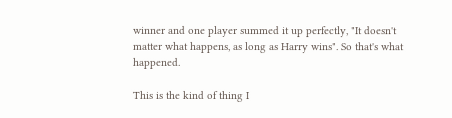winner and one player summed it up perfectly, "It doesn't matter what happens, as long as Harry wins". So that's what happened.

This is the kind of thing I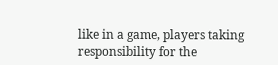like in a game, players taking responsibility for the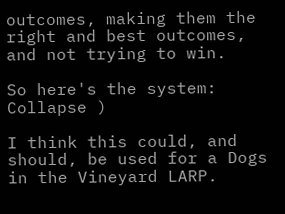outcomes, making them the right and best outcomes, and not trying to win.

So here's the system: Collapse )

I think this could, and should, be used for a Dogs in the Vineyard LARP.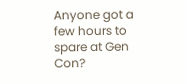Anyone got a few hours to spare at Gen Con?